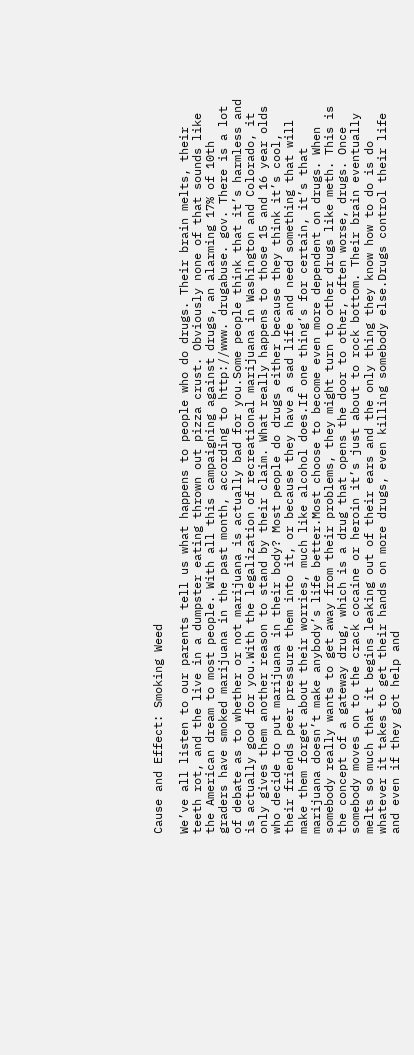Cause and Effect: Smoking Weed

We’ve all listen to our parents tell us what happens to people who do drugs. Their brain melts, their teeth rot, and the live in a dumpster eating thrown out pizza crust. Obviously none of that sounds like the American dream to most people. With all this campaigning against drugs, an alarming 17% of 10th graders have smoked marijuana in the past month, according to http://www. drugabuse. gov. There is a lot of debate as to whether or not marijuana is actually bad for you.Some people think that it’s harmless and is actually good for you.With the legalization of recreational marijuana in Washington and Colorado, it only gives them another reason to stand by their claim. What really happens to those 15 and 16 year olds who decide to put marijuana in their body? Most people do drugs either because they think it’s cool, their friends peer pressure them into it, or because they have a sad life and need something that will make them forget about their worries, much like alcohol does.If one thing’s for certain, it’s that marijuana doesn’t make anybody’s life better.Most choose to become even more dependent on drugs. When somebody really wants to get away from their problems, they might turn to other drugs like meth. This is the concept of a gateway drug, which is a drug that opens the door to other, often worse, drugs. Once somebody moves on to the crack cocaine or heroin it’s just about to rock bottom. Their brain eventually melts so much that it begins leaking out of their ears and the only thing they know how to do is do whatever it takes to get their hands on more drugs, even killing somebody else.Drugs control their life and even if they got help and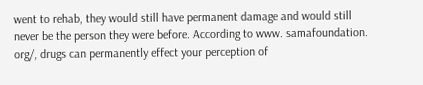went to rehab, they would still have permanent damage and would still never be the person they were before. According to www. samafoundation. org/, drugs can permanently effect your perception of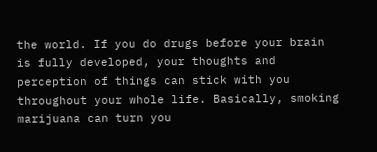the world. If you do drugs before your brain is fully developed, your thoughts and perception of things can stick with you throughout your whole life. Basically, smoking marijuana can turn you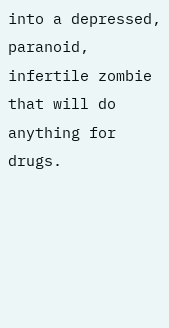into a depressed, paranoid, infertile zombie that will do anything for drugs.